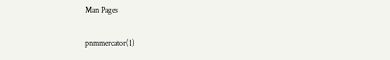Man Pages

pnmmercator(1)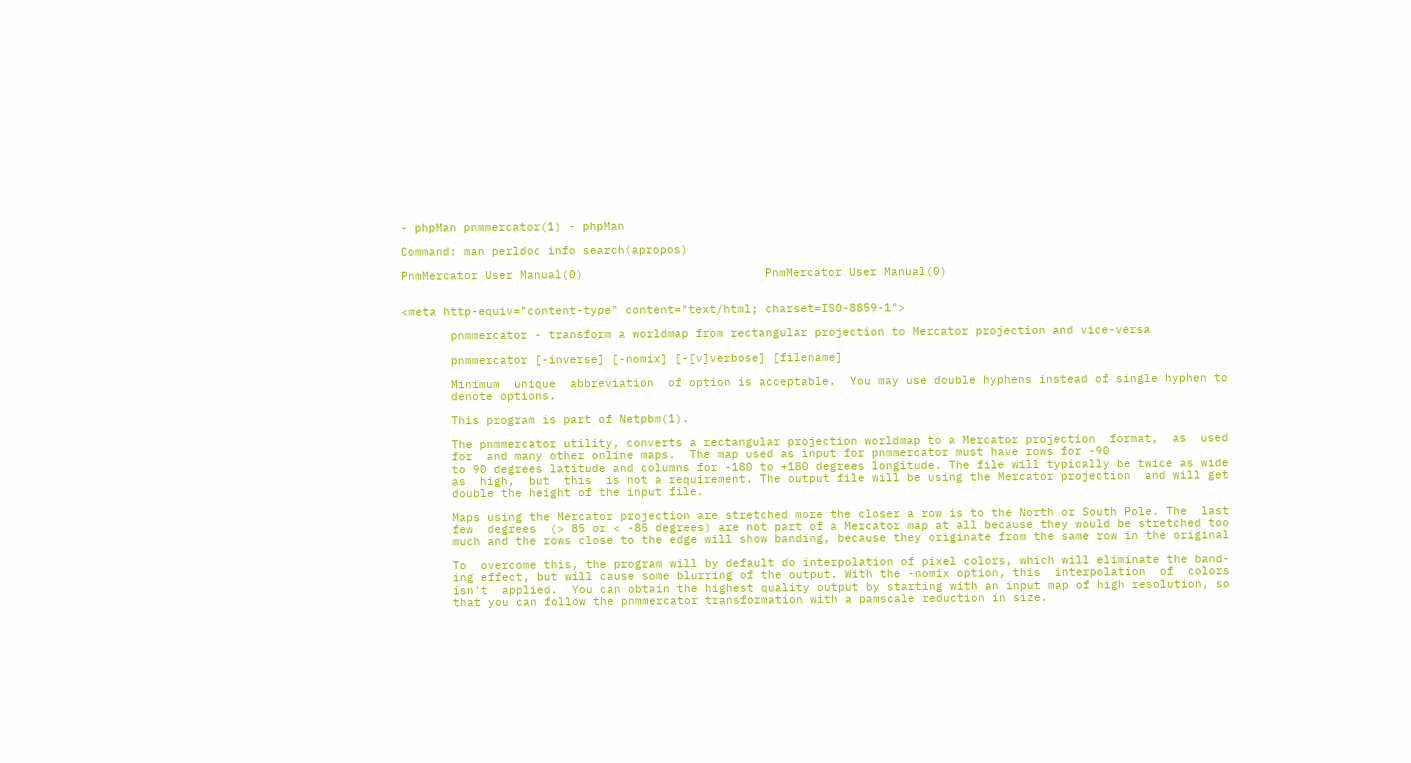- phpMan pnmmercator(1) - phpMan

Command: man perldoc info search(apropos)

PnmMercator User Manual(0)                          PnmMercator User Manual(0)


<meta http-equiv="content-type" content="text/html; charset=ISO-8859-1">

       pnmmercator - transform a worldmap from rectangular projection to Mercator projection and vice-versa

       pnmmercator [-inverse] [-nomix] [-[v]verbose] [filename]

       Minimum  unique  abbreviation  of option is acceptable.  You may use double hyphens instead of single hyphen to
       denote options.

       This program is part of Netpbm(1).

       The pnmmercator utility, converts a rectangular projection worldmap to a Mercator projection  format,  as  used
       for  and many other online maps.  The map used as input for pnmmercator must have rows for -90
       to 90 degrees latitude and columns for -180 to +180 degrees longitude. The file will typically be twice as wide
       as  high,  but  this  is not a requirement. The output file will be using the Mercator projection  and will get
       double the height of the input file.

       Maps using the Mercator projection are stretched more the closer a row is to the North or South Pole. The  last
       few  degrees  (> 85 or < -85 degrees) are not part of a Mercator map at all because they would be stretched too
       much and the rows close to the edge will show banding, because they originate from the same row in the original

       To  overcome this, the program will by default do interpolation of pixel colors, which will eliminate the band-
       ing effect, but will cause some blurring of the output. With the -nomix option, this  interpolation  of  colors
       isn't  applied.  You can obtain the highest quality output by starting with an input map of high resolution, so
       that you can follow the pnmmercator transformation with a pamscale reduction in size.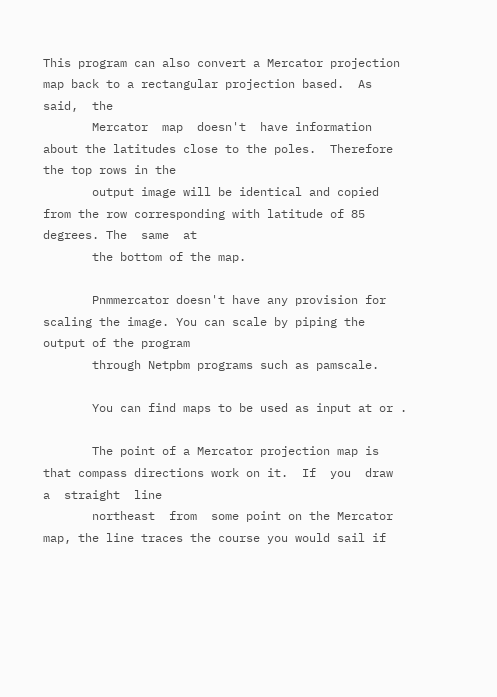This program can also convert a Mercator projection map back to a rectangular projection based.  As  said,  the
       Mercator  map  doesn't  have information about the latitudes close to the poles.  Therefore the top rows in the
       output image will be identical and copied from the row corresponding with latitude of 85 degrees. The  same  at
       the bottom of the map.

       Pnmmercator doesn't have any provision for scaling the image. You can scale by piping the output of the program
       through Netpbm programs such as pamscale.

       You can find maps to be used as input at or .

       The point of a Mercator projection map is that compass directions work on it.  If  you  draw  a  straight  line
       northeast  from  some point on the Mercator map, the line traces the course you would sail if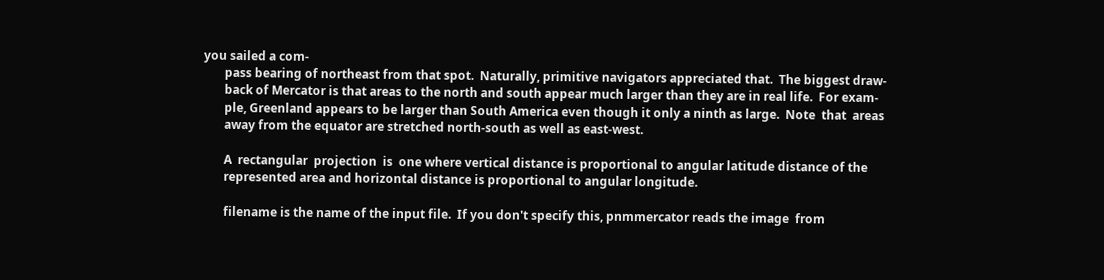you sailed a com-
       pass bearing of northeast from that spot.  Naturally, primitive navigators appreciated that.  The biggest draw-
       back of Mercator is that areas to the north and south appear much larger than they are in real life.  For exam-
       ple, Greenland appears to be larger than South America even though it only a ninth as large.  Note  that  areas
       away from the equator are stretched north-south as well as east-west.

       A  rectangular  projection  is  one where vertical distance is proportional to angular latitude distance of the
       represented area and horizontal distance is proportional to angular longitude.

       filename is the name of the input file.  If you don't specify this, pnmmercator reads the image  from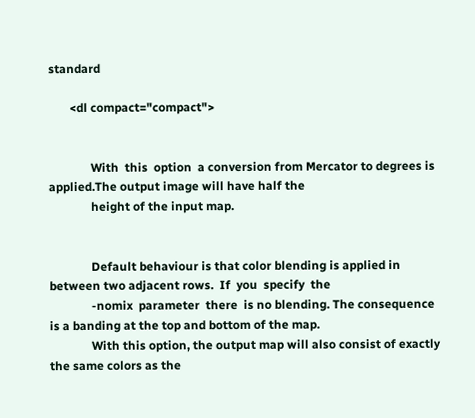standard

       <dl compact="compact">


              With  this  option  a conversion from Mercator to degrees is applied.The output image will have half the
              height of the input map.


              Default behaviour is that color blending is applied in between two adjacent rows.  If  you  specify  the
              -nomix  parameter  there  is no blending. The consequence is a banding at the top and bottom of the map.
              With this option, the output map will also consist of exactly the same colors as the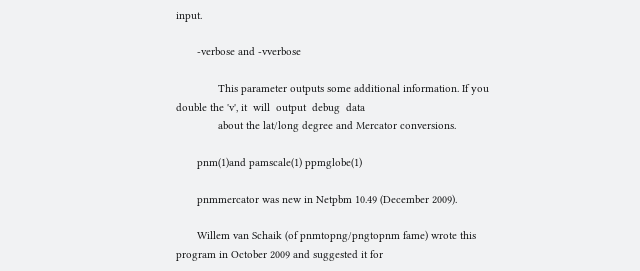input.

       -verbose and -vverbose

              This parameter outputs some additional information. If you double the 'v', it  will  output  debug  data
              about the lat/long degree and Mercator conversions.

       pnm(1)and pamscale(1) ppmglobe(1)

       pnmmercator was new in Netpbm 10.49 (December 2009).

       Willem van Schaik (of pnmtopng/pngtopnm fame) wrote this program in October 2009 and suggested it for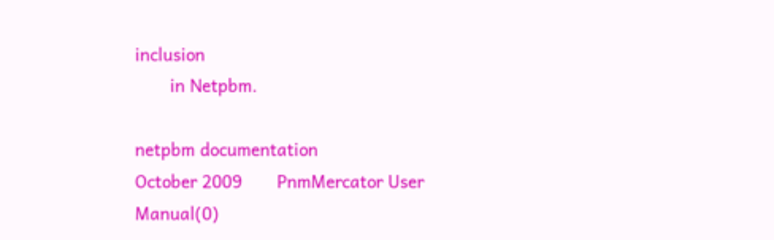inclusion
       in Netpbm.

netpbm documentation             October 2009       PnmMercator User Manual(0)